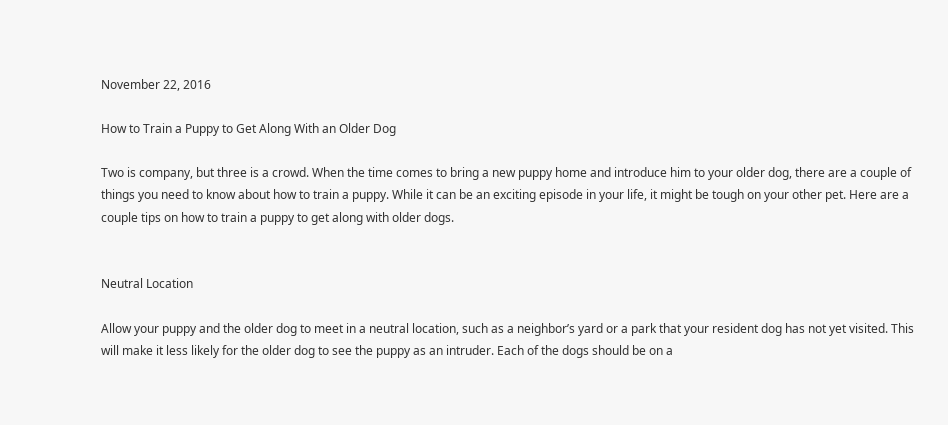November 22, 2016

How to Train a Puppy to Get Along With an Older Dog

Two is company, but three is a crowd. When the time comes to bring a new puppy home and introduce him to your older dog, there are a couple of things you need to know about how to train a puppy. While it can be an exciting episode in your life, it might be tough on your other pet. Here are a couple tips on how to train a puppy to get along with older dogs.


Neutral Location

Allow your puppy and the older dog to meet in a neutral location, such as a neighbor’s yard or a park that your resident dog has not yet visited. This will make it less likely for the older dog to see the puppy as an intruder. Each of the dogs should be on a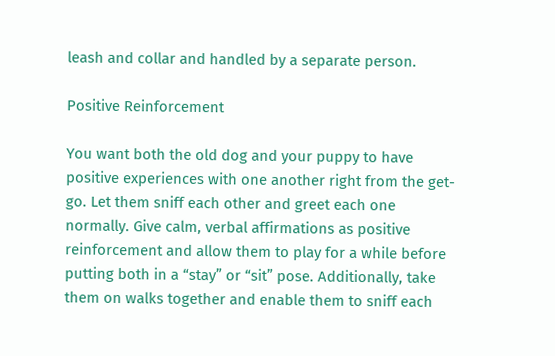leash and collar and handled by a separate person.

Positive Reinforcement

You want both the old dog and your puppy to have positive experiences with one another right from the get-go. Let them sniff each other and greet each one normally. Give calm, verbal affirmations as positive reinforcement and allow them to play for a while before putting both in a “stay” or “sit” pose. Additionally, take them on walks together and enable them to sniff each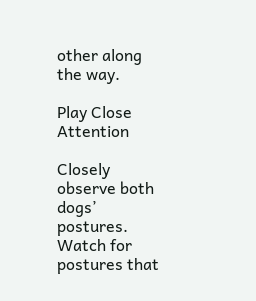other along the way.

Play Close Attention

Closely observe both dogs’ postures. Watch for postures that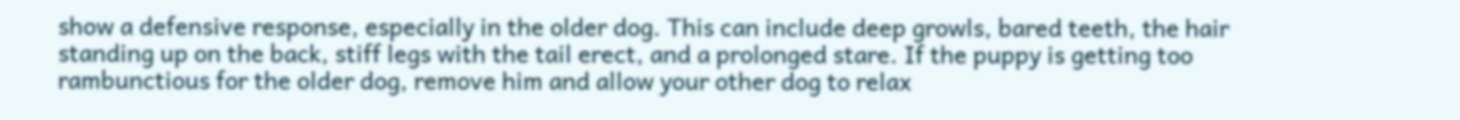show a defensive response, especially in the older dog. This can include deep growls, bared teeth, the hair standing up on the back, stiff legs with the tail erect, and a prolonged stare. If the puppy is getting too rambunctious for the older dog, remove him and allow your other dog to relax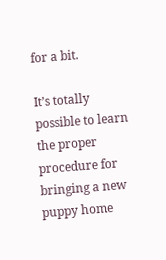for a bit.

It’s totally possible to learn the proper procedure for bringing a new puppy home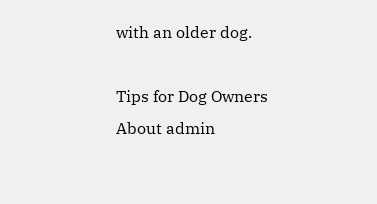with an older dog.

Tips for Dog Owners
About admin